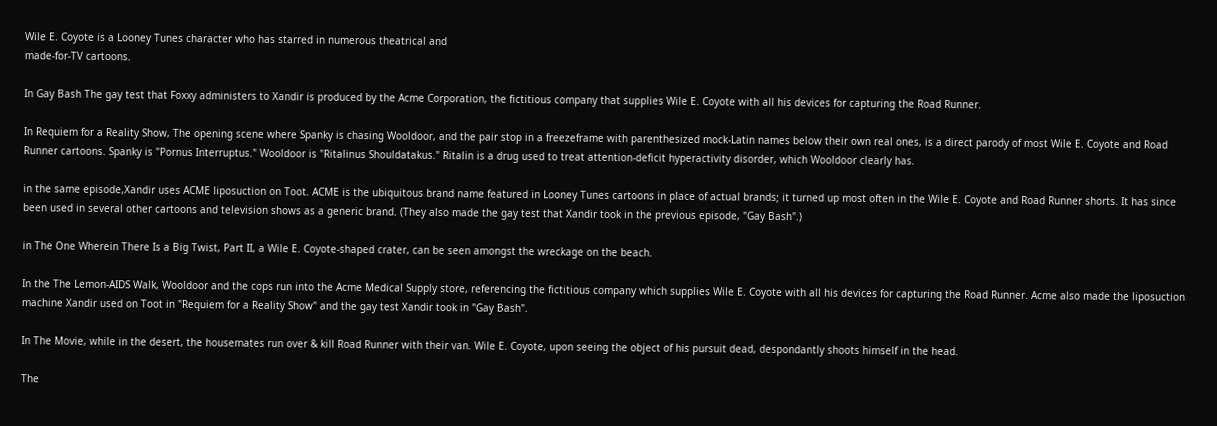Wile E. Coyote is a Looney Tunes character who has starred in numerous theatrical and
made-for-TV cartoons.

In Gay Bash The gay test that Foxxy administers to Xandir is produced by the Acme Corporation, the fictitious company that supplies Wile E. Coyote with all his devices for capturing the Road Runner.

In Requiem for a Reality Show, The opening scene where Spanky is chasing Wooldoor, and the pair stop in a freezeframe with parenthesized mock-Latin names below their own real ones, is a direct parody of most Wile E. Coyote and Road Runner cartoons. Spanky is "Pornus Interruptus." Wooldoor is "Ritalinus Shouldatakus." Ritalin is a drug used to treat attention-deficit hyperactivity disorder, which Wooldoor clearly has.

in the same episode,Xandir uses ACME liposuction on Toot. ACME is the ubiquitous brand name featured in Looney Tunes cartoons in place of actual brands; it turned up most often in the Wile E. Coyote and Road Runner shorts. It has since been used in several other cartoons and television shows as a generic brand. (They also made the gay test that Xandir took in the previous episode, "Gay Bash".)

in The One Wherein There Is a Big Twist, Part II, a Wile E. Coyote-shaped crater, can be seen amongst the wreckage on the beach.

In the The Lemon-AIDS Walk, Wooldoor and the cops run into the Acme Medical Supply store, referencing the fictitious company which supplies Wile E. Coyote with all his devices for capturing the Road Runner. Acme also made the liposuction machine Xandir used on Toot in "Requiem for a Reality Show" and the gay test Xandir took in "Gay Bash".

In The Movie, while in the desert, the housemates run over & kill Road Runner with their van. Wile E. Coyote, upon seeing the object of his pursuit dead, despondantly shoots himself in the head.

The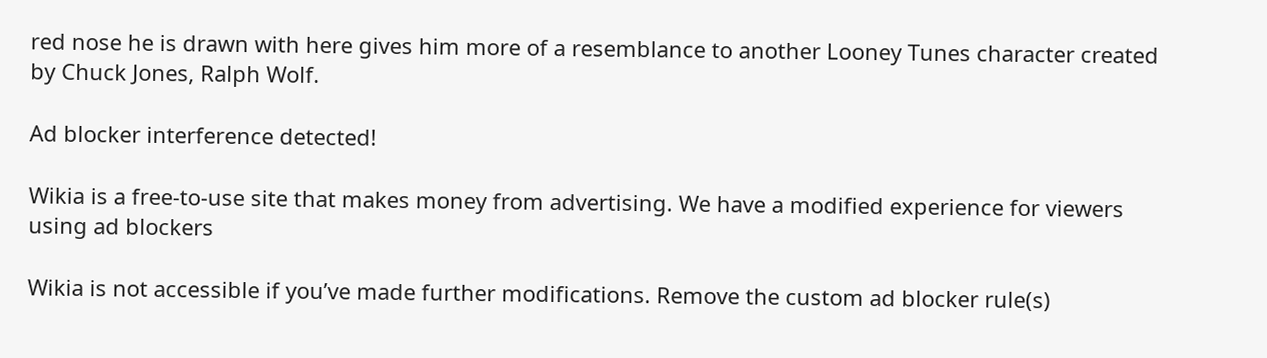red nose he is drawn with here gives him more of a resemblance to another Looney Tunes character created by Chuck Jones, Ralph Wolf.

Ad blocker interference detected!

Wikia is a free-to-use site that makes money from advertising. We have a modified experience for viewers using ad blockers

Wikia is not accessible if you’ve made further modifications. Remove the custom ad blocker rule(s)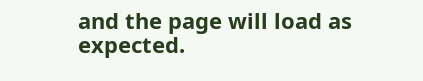and the page will load as expected.